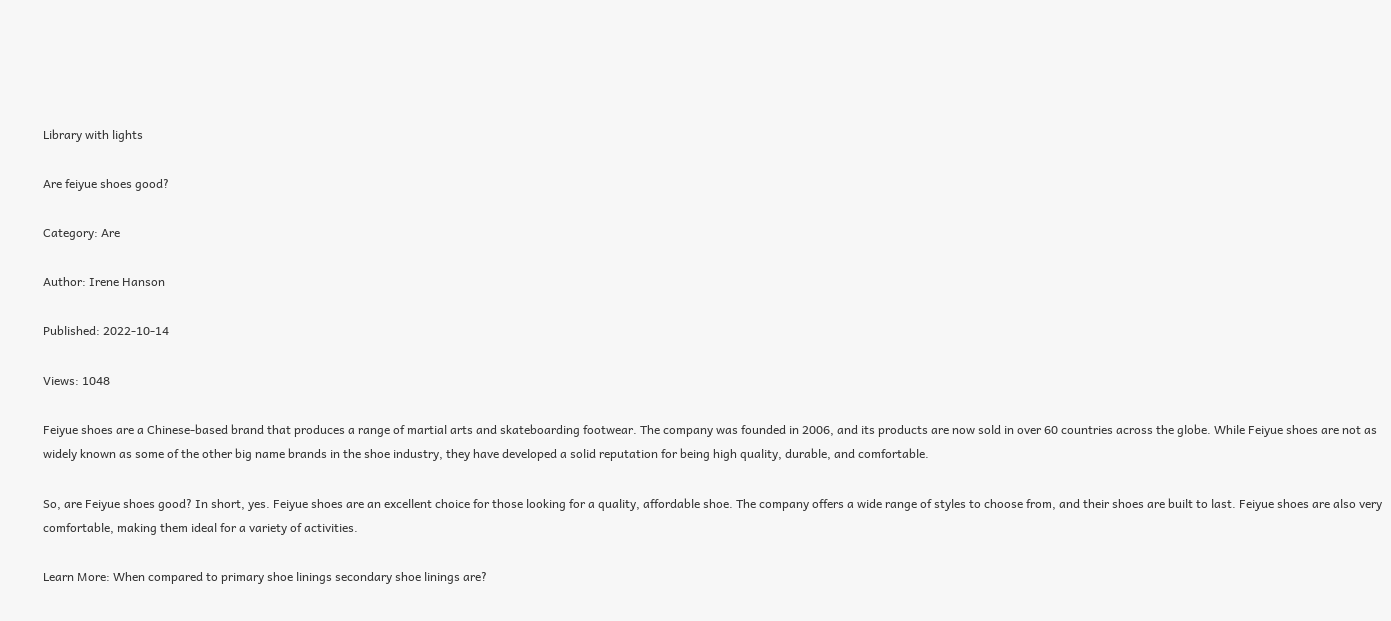Library with lights

Are feiyue shoes good?

Category: Are

Author: Irene Hanson

Published: 2022-10-14

Views: 1048

Feiyue shoes are a Chinese-based brand that produces a range of martial arts and skateboarding footwear. The company was founded in 2006, and its products are now sold in over 60 countries across the globe. While Feiyue shoes are not as widely known as some of the other big name brands in the shoe industry, they have developed a solid reputation for being high quality, durable, and comfortable.

So, are Feiyue shoes good? In short, yes. Feiyue shoes are an excellent choice for those looking for a quality, affordable shoe. The company offers a wide range of styles to choose from, and their shoes are built to last. Feiyue shoes are also very comfortable, making them ideal for a variety of activities.

Learn More: When compared to primary shoe linings secondary shoe linings are?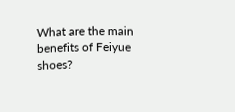What are the main benefits of Feiyue shoes?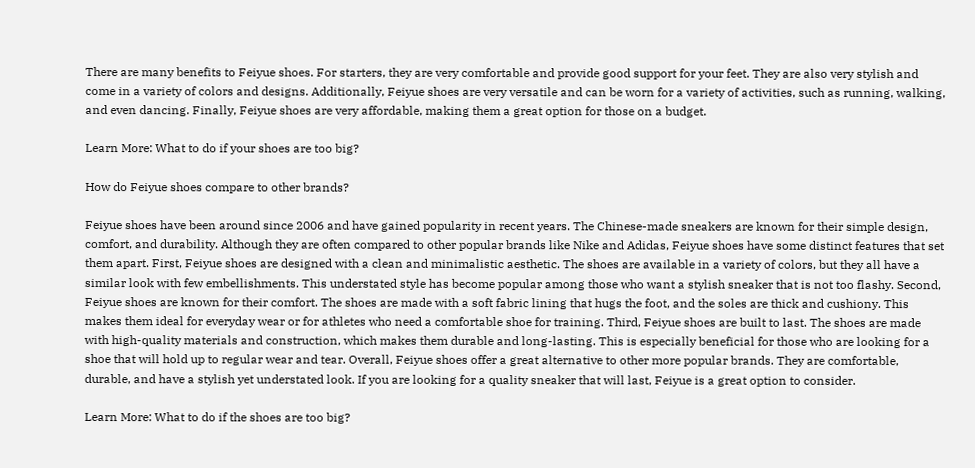There are many benefits to Feiyue shoes. For starters, they are very comfortable and provide good support for your feet. They are also very stylish and come in a variety of colors and designs. Additionally, Feiyue shoes are very versatile and can be worn for a variety of activities, such as running, walking, and even dancing. Finally, Feiyue shoes are very affordable, making them a great option for those on a budget.

Learn More: What to do if your shoes are too big?

How do Feiyue shoes compare to other brands?

Feiyue shoes have been around since 2006 and have gained popularity in recent years. The Chinese-made sneakers are known for their simple design, comfort, and durability. Although they are often compared to other popular brands like Nike and Adidas, Feiyue shoes have some distinct features that set them apart. First, Feiyue shoes are designed with a clean and minimalistic aesthetic. The shoes are available in a variety of colors, but they all have a similar look with few embellishments. This understated style has become popular among those who want a stylish sneaker that is not too flashy. Second, Feiyue shoes are known for their comfort. The shoes are made with a soft fabric lining that hugs the foot, and the soles are thick and cushiony. This makes them ideal for everyday wear or for athletes who need a comfortable shoe for training. Third, Feiyue shoes are built to last. The shoes are made with high-quality materials and construction, which makes them durable and long-lasting. This is especially beneficial for those who are looking for a shoe that will hold up to regular wear and tear. Overall, Feiyue shoes offer a great alternative to other more popular brands. They are comfortable, durable, and have a stylish yet understated look. If you are looking for a quality sneaker that will last, Feiyue is a great option to consider.

Learn More: What to do if the shoes are too big?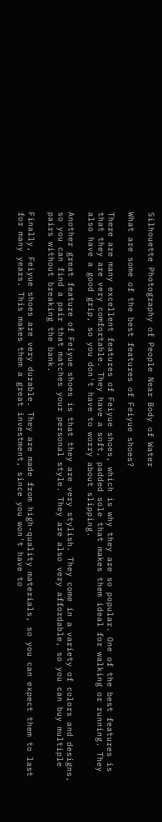Silhouette Photography of People Near Body of Water

What are some of the best features of Feiyue shoes?

There are many excellent features of Feiyue shoes, which is why they are so popular. One of the best features is that they are very comfortable. They have a soft, padded sole that makes them ideal for walking or running. They also have a good grip, so you don't have to worry about slipping.

Another great feature of Feiyue shoes is that they are very stylish. They come in a variety of colors and designs, so you can find a pair that matches your personal style. They are also very affordable, so you can buy multiple pairs without breaking the bank.

Finally, Feiyue shoes are very durable. They are made from high-quality materials, so you can expect them to last for many years. This makes them a great investment, since you won't have to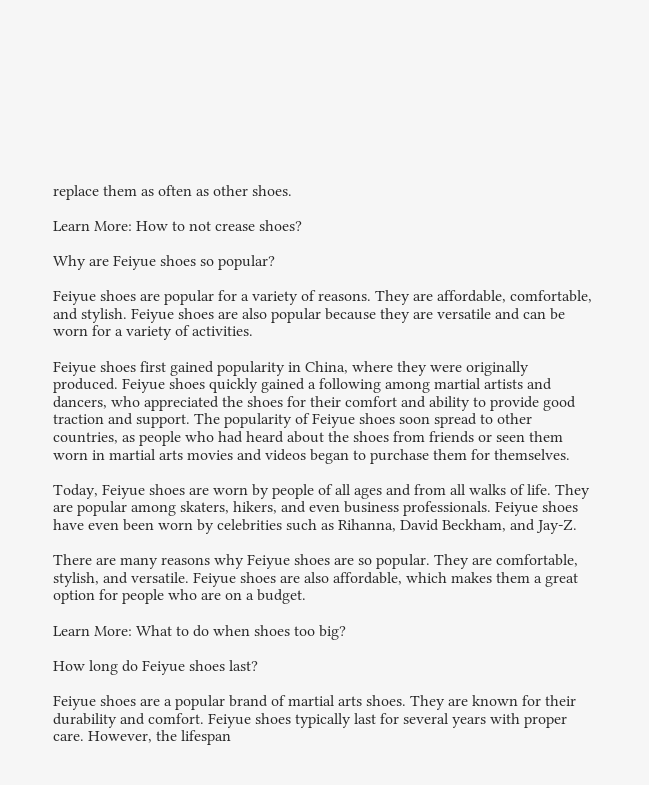replace them as often as other shoes.

Learn More: How to not crease shoes?

Why are Feiyue shoes so popular?

Feiyue shoes are popular for a variety of reasons. They are affordable, comfortable, and stylish. Feiyue shoes are also popular because they are versatile and can be worn for a variety of activities.

Feiyue shoes first gained popularity in China, where they were originally produced. Feiyue shoes quickly gained a following among martial artists and dancers, who appreciated the shoes for their comfort and ability to provide good traction and support. The popularity of Feiyue shoes soon spread to other countries, as people who had heard about the shoes from friends or seen them worn in martial arts movies and videos began to purchase them for themselves.

Today, Feiyue shoes are worn by people of all ages and from all walks of life. They are popular among skaters, hikers, and even business professionals. Feiyue shoes have even been worn by celebrities such as Rihanna, David Beckham, and Jay-Z.

There are many reasons why Feiyue shoes are so popular. They are comfortable, stylish, and versatile. Feiyue shoes are also affordable, which makes them a great option for people who are on a budget.

Learn More: What to do when shoes too big?

How long do Feiyue shoes last?

Feiyue shoes are a popular brand of martial arts shoes. They are known for their durability and comfort. Feiyue shoes typically last for several years with proper care. However, the lifespan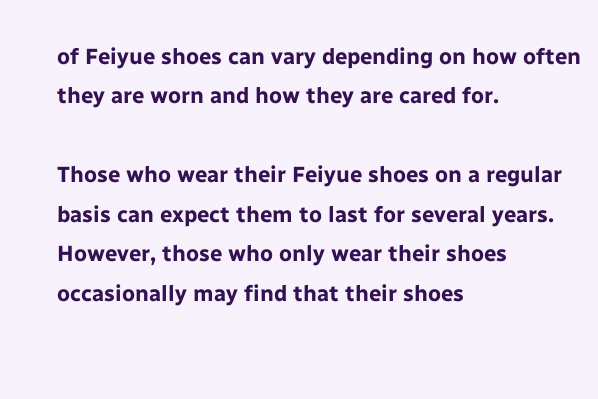of Feiyue shoes can vary depending on how often they are worn and how they are cared for.

Those who wear their Feiyue shoes on a regular basis can expect them to last for several years. However, those who only wear their shoes occasionally may find that their shoes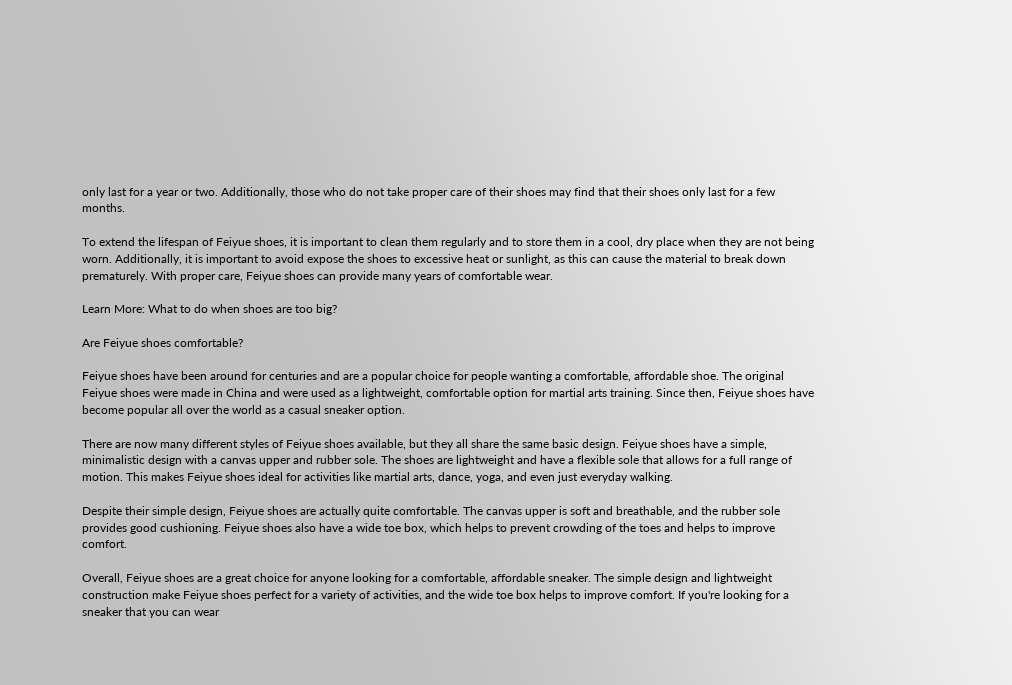only last for a year or two. Additionally, those who do not take proper care of their shoes may find that their shoes only last for a few months.

To extend the lifespan of Feiyue shoes, it is important to clean them regularly and to store them in a cool, dry place when they are not being worn. Additionally, it is important to avoid expose the shoes to excessive heat or sunlight, as this can cause the material to break down prematurely. With proper care, Feiyue shoes can provide many years of comfortable wear.

Learn More: What to do when shoes are too big?

Are Feiyue shoes comfortable?

Feiyue shoes have been around for centuries and are a popular choice for people wanting a comfortable, affordable shoe. The original Feiyue shoes were made in China and were used as a lightweight, comfortable option for martial arts training. Since then, Feiyue shoes have become popular all over the world as a casual sneaker option.

There are now many different styles of Feiyue shoes available, but they all share the same basic design. Feiyue shoes have a simple, minimalistic design with a canvas upper and rubber sole. The shoes are lightweight and have a flexible sole that allows for a full range of motion. This makes Feiyue shoes ideal for activities like martial arts, dance, yoga, and even just everyday walking.

Despite their simple design, Feiyue shoes are actually quite comfortable. The canvas upper is soft and breathable, and the rubber sole provides good cushioning. Feiyue shoes also have a wide toe box, which helps to prevent crowding of the toes and helps to improve comfort.

Overall, Feiyue shoes are a great choice for anyone looking for a comfortable, affordable sneaker. The simple design and lightweight construction make Feiyue shoes perfect for a variety of activities, and the wide toe box helps to improve comfort. If you're looking for a sneaker that you can wear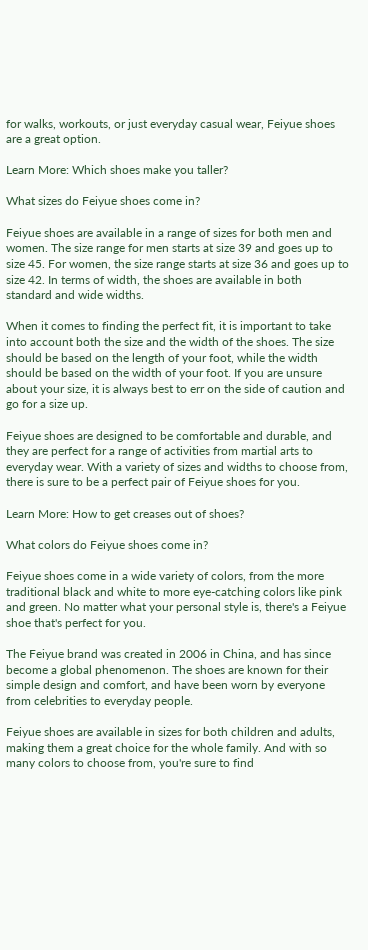for walks, workouts, or just everyday casual wear, Feiyue shoes are a great option.

Learn More: Which shoes make you taller?

What sizes do Feiyue shoes come in?

Feiyue shoes are available in a range of sizes for both men and women. The size range for men starts at size 39 and goes up to size 45. For women, the size range starts at size 36 and goes up to size 42. In terms of width, the shoes are available in both standard and wide widths.

When it comes to finding the perfect fit, it is important to take into account both the size and the width of the shoes. The size should be based on the length of your foot, while the width should be based on the width of your foot. If you are unsure about your size, it is always best to err on the side of caution and go for a size up.

Feiyue shoes are designed to be comfortable and durable, and they are perfect for a range of activities from martial arts to everyday wear. With a variety of sizes and widths to choose from, there is sure to be a perfect pair of Feiyue shoes for you.

Learn More: How to get creases out of shoes?

What colors do Feiyue shoes come in?

Feiyue shoes come in a wide variety of colors, from the more traditional black and white to more eye-catching colors like pink and green. No matter what your personal style is, there's a Feiyue shoe that's perfect for you.

The Feiyue brand was created in 2006 in China, and has since become a global phenomenon. The shoes are known for their simple design and comfort, and have been worn by everyone from celebrities to everyday people.

Feiyue shoes are available in sizes for both children and adults, making them a great choice for the whole family. And with so many colors to choose from, you're sure to find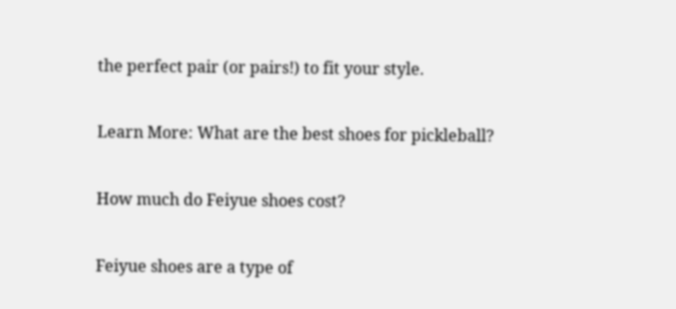the perfect pair (or pairs!) to fit your style.

Learn More: What are the best shoes for pickleball?

How much do Feiyue shoes cost?

Feiyue shoes are a type of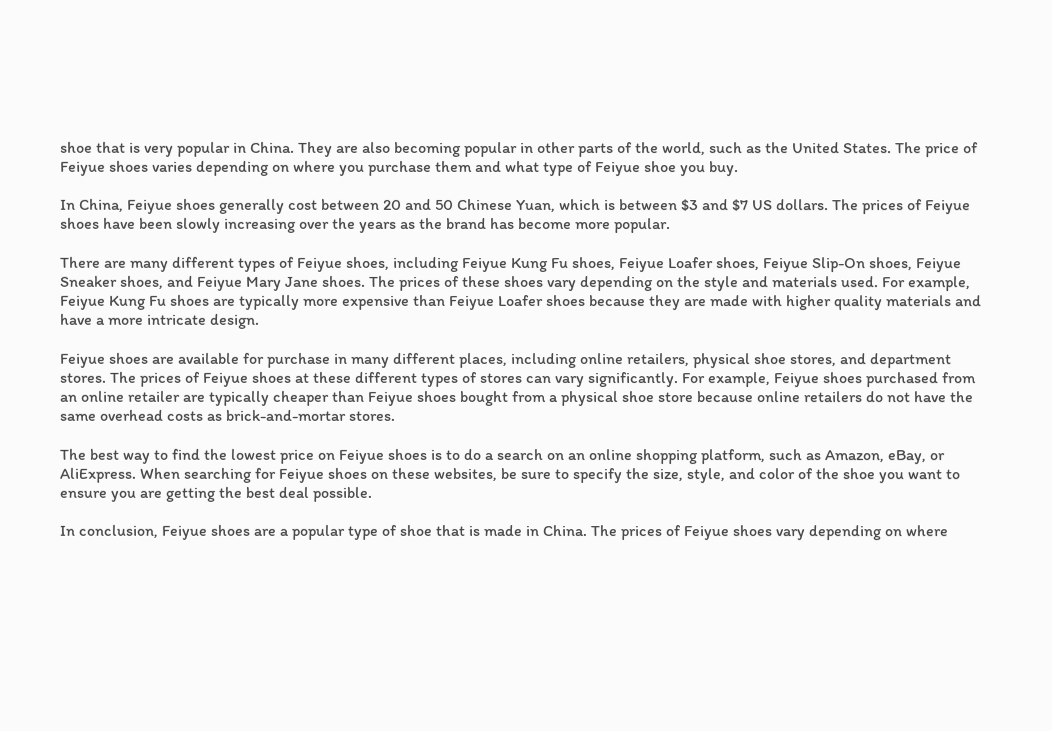shoe that is very popular in China. They are also becoming popular in other parts of the world, such as the United States. The price of Feiyue shoes varies depending on where you purchase them and what type of Feiyue shoe you buy.

In China, Feiyue shoes generally cost between 20 and 50 Chinese Yuan, which is between $3 and $7 US dollars. The prices of Feiyue shoes have been slowly increasing over the years as the brand has become more popular.

There are many different types of Feiyue shoes, including Feiyue Kung Fu shoes, Feiyue Loafer shoes, Feiyue Slip-On shoes, Feiyue Sneaker shoes, and Feiyue Mary Jane shoes. The prices of these shoes vary depending on the style and materials used. For example, Feiyue Kung Fu shoes are typically more expensive than Feiyue Loafer shoes because they are made with higher quality materials and have a more intricate design.

Feiyue shoes are available for purchase in many different places, including online retailers, physical shoe stores, and department stores. The prices of Feiyue shoes at these different types of stores can vary significantly. For example, Feiyue shoes purchased from an online retailer are typically cheaper than Feiyue shoes bought from a physical shoe store because online retailers do not have the same overhead costs as brick-and-mortar stores.

The best way to find the lowest price on Feiyue shoes is to do a search on an online shopping platform, such as Amazon, eBay, or AliExpress. When searching for Feiyue shoes on these websites, be sure to specify the size, style, and color of the shoe you want to ensure you are getting the best deal possible.

In conclusion, Feiyue shoes are a popular type of shoe that is made in China. The prices of Feiyue shoes vary depending on where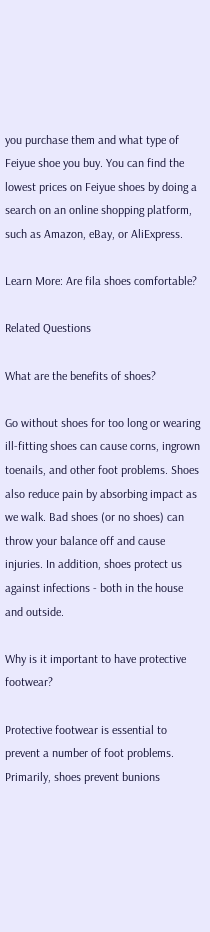you purchase them and what type of Feiyue shoe you buy. You can find the lowest prices on Feiyue shoes by doing a search on an online shopping platform, such as Amazon, eBay, or AliExpress.

Learn More: Are fila shoes comfortable?

Related Questions

What are the benefits of shoes?

Go without shoes for too long or wearing ill-fitting shoes can cause corns, ingrown toenails, and other foot problems. Shoes also reduce pain by absorbing impact as we walk. Bad shoes (or no shoes) can throw your balance off and cause injuries. In addition, shoes protect us against infections - both in the house and outside.

Why is it important to have protective footwear?

Protective footwear is essential to prevent a number of foot problems. Primarily, shoes prevent bunions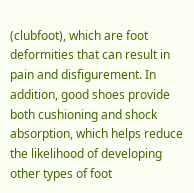(clubfoot), which are foot deformities that can result in pain and disfigurement. In addition, good shoes provide both cushioning and shock absorption, which helps reduce the likelihood of developing other types of foot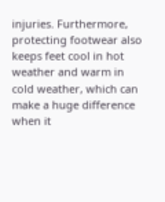injuries. Furthermore, protecting footwear also keeps feet cool in hot weather and warm in cold weather, which can make a huge difference when it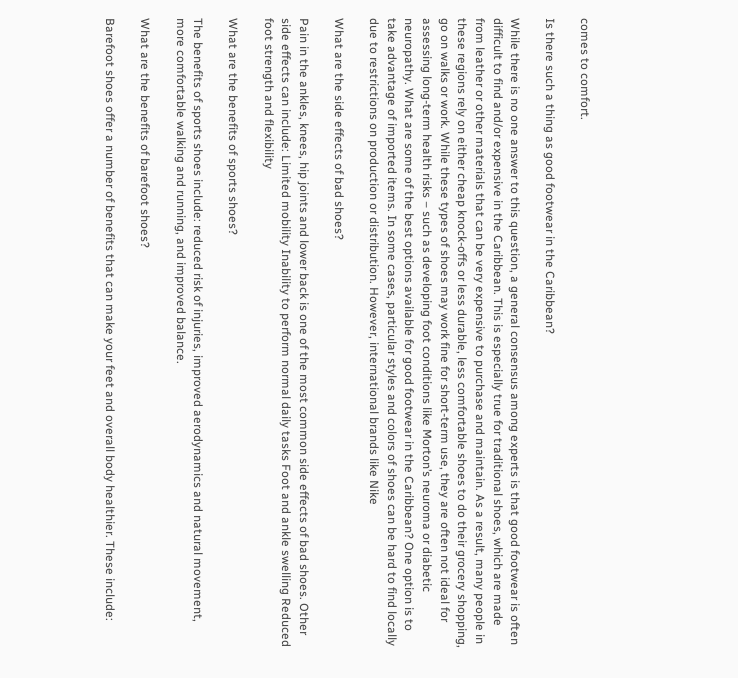comes to comfort.

Is there such a thing as good footwear in the Caribbean?

While there is no one answer to this question, a general consensus among experts is that good footwear is often difficult to find and/or expensive in the Caribbean. This is especially true for traditional shoes, which are made from leather or other materials that can be very expensive to purchase and maintain. As a result, many people in these regions rely on either cheap knock-offs or less durable, less comfortable shoes to do their grocery shopping, go on walks or work. While these types of shoes may work fine for short-term use, they are often not ideal for assessing long-term health risks – such as developing foot conditions like Morton’s neuroma or diabetic neuropathy. What are some of the best options available for good footwear in the Caribbean? One option is to take advantage of imported items. In some cases, particular styles and colors of shoes can be hard to find locally due to restrictions on production or distribution. However, international brands like Nike

What are the side effects of bad shoes?

Pain in the ankles, knees, hip joints and lower back is one of the most common side effects of bad shoes. Other side effects can include: Limited mobility Inability to perform normal daily tasks Foot and ankle swelling Reduced foot strength and flexibility

What are the benefits of sports shoes?

The benefits of sports shoes include: reduced risk of injuries, improved aerodynamics and natural movement, more comfortable walking and running, and improved balance.

What are the benefits of barefoot shoes?

Barefoot shoes offer a number of benefits that can make your feet and overall body healthier. These include: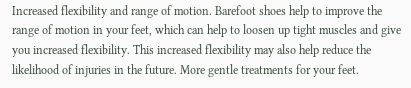Increased flexibility and range of motion. Barefoot shoes help to improve the range of motion in your feet, which can help to loosen up tight muscles and give you increased flexibility. This increased flexibility may also help reduce the likelihood of injuries in the future. More gentle treatments for your feet.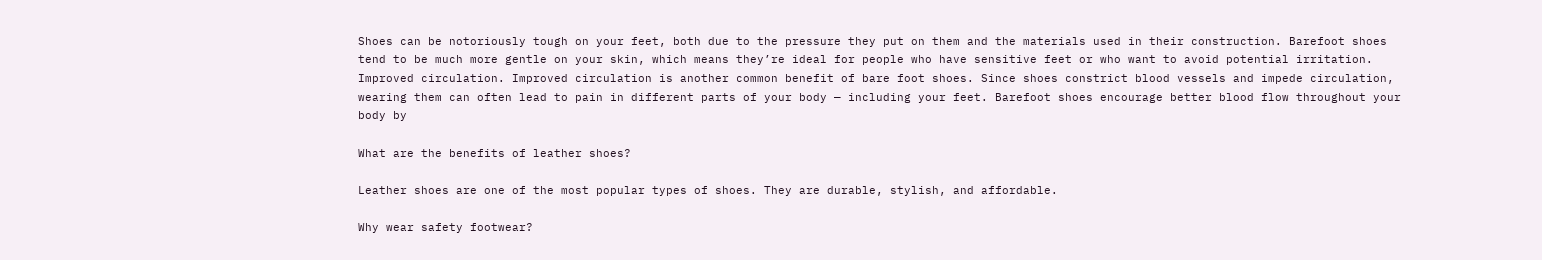Shoes can be notoriously tough on your feet, both due to the pressure they put on them and the materials used in their construction. Barefoot shoes tend to be much more gentle on your skin, which means they’re ideal for people who have sensitive feet or who want to avoid potential irritation. Improved circulation. Improved circulation is another common benefit of bare foot shoes. Since shoes constrict blood vessels and impede circulation, wearing them can often lead to pain in different parts of your body — including your feet. Barefoot shoes encourage better blood flow throughout your body by

What are the benefits of leather shoes?

Leather shoes are one of the most popular types of shoes. They are durable, stylish, and affordable.

Why wear safety footwear?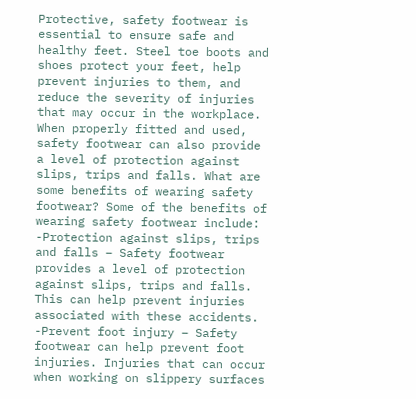Protective, safety footwear is essential to ensure safe and healthy feet. Steel toe boots and shoes protect your feet, help prevent injuries to them, and reduce the severity of injuries that may occur in the workplace. When properly fitted and used, safety footwear can also provide a level of protection against slips, trips and falls. What are some benefits of wearing safety footwear? Some of the benefits of wearing safety footwear include: -Protection against slips, trips and falls – Safety footwear provides a level of protection against slips, trips and falls. This can help prevent injuries associated with these accidents. -Prevent foot injury – Safety footwear can help prevent foot injuries. Injuries that can occur when working on slippery surfaces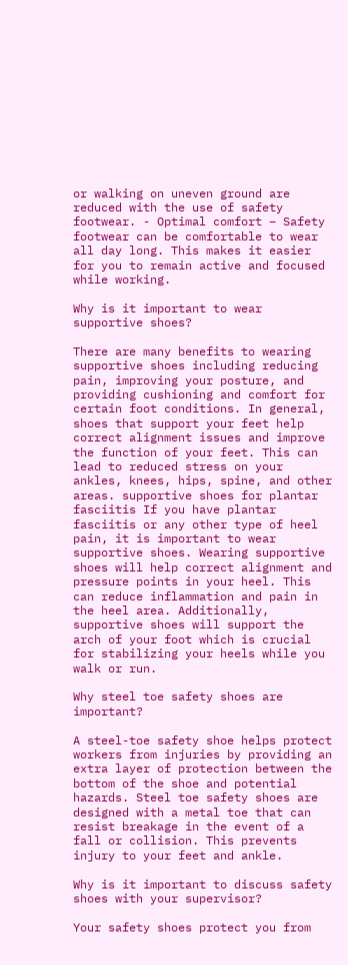or walking on uneven ground are reduced with the use of safety footwear. - Optimal comfort – Safety footwear can be comfortable to wear all day long. This makes it easier for you to remain active and focused while working.

Why is it important to wear supportive shoes?

There are many benefits to wearing supportive shoes including reducing pain, improving your posture, and providing cushioning and comfort for certain foot conditions. In general, shoes that support your feet help correct alignment issues and improve the function of your feet. This can lead to reduced stress on your ankles, knees, hips, spine, and other areas. supportive shoes for plantar fasciitis If you have plantar fasciitis or any other type of heel pain, it is important to wear supportive shoes. Wearing supportive shoes will help correct alignment and pressure points in your heel. This can reduce inflammation and pain in the heel area. Additionally, supportive shoes will support the arch of your foot which is crucial for stabilizing your heels while you walk or run.

Why steel toe safety shoes are important?

A steel-toe safety shoe helps protect workers from injuries by providing an extra layer of protection between the bottom of the shoe and potential hazards. Steel toe safety shoes are designed with a metal toe that can resist breakage in the event of a fall or collision. This prevents injury to your feet and ankle.

Why is it important to discuss safety shoes with your supervisor?

Your safety shoes protect you from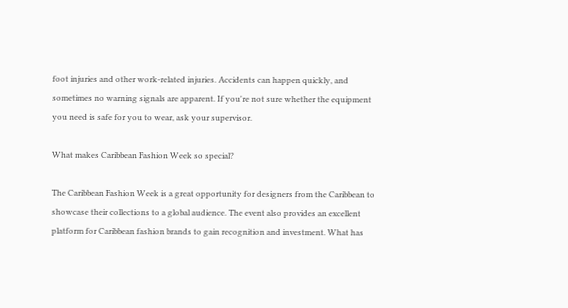foot injuries and other work-related injuries. Accidents can happen quickly, and sometimes no warning signals are apparent. If you're not sure whether the equipment you need is safe for you to wear, ask your supervisor.

What makes Caribbean Fashion Week so special?

The Caribbean Fashion Week is a great opportunity for designers from the Caribbean to showcase their collections to a global audience. The event also provides an excellent platform for Caribbean fashion brands to gain recognition and investment. What has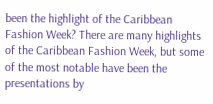been the highlight of the Caribbean Fashion Week? There are many highlights of the Caribbean Fashion Week, but some of the most notable have been the presentations by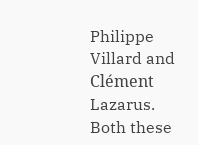Philippe Villard and Clément Lazarus. Both these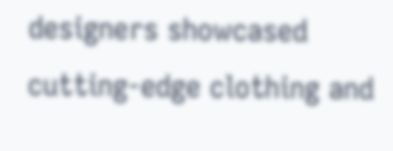designers showcased cutting-edge clothing and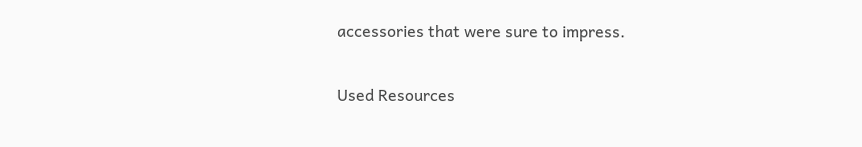accessories that were sure to impress.

Used Resources